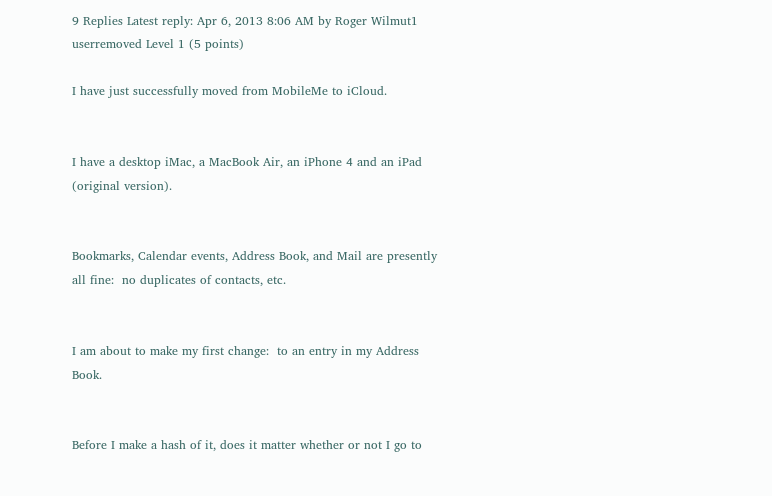9 Replies Latest reply: Apr 6, 2013 8:06 AM by Roger Wilmut1
userremoved Level 1 (5 points)

I have just successfully moved from MobileMe to iCloud.


I have a desktop iMac, a MacBook Air, an iPhone 4 and an iPad (original version).


Bookmarks, Calendar events, Address Book, and Mail are presently all fine:  no duplicates of contacts, etc.


I am about to make my first change:  to an entry in my Address Book.


Before I make a hash of it, does it matter whether or not I go to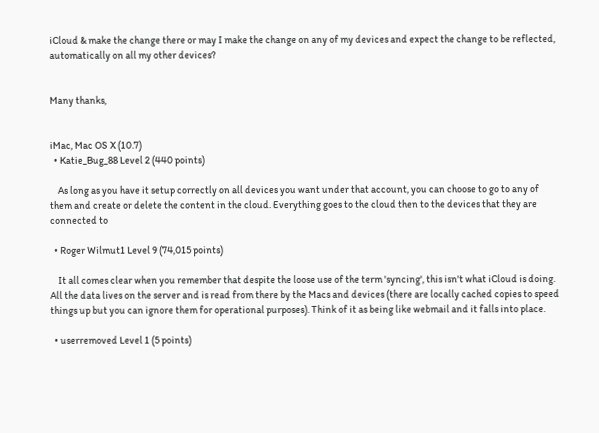iCloud & make the change there or may I make the change on any of my devices and expect the change to be reflected, automatically on all my other devices?


Many thanks,


iMac, Mac OS X (10.7)
  • Katie_Bug_88 Level 2 (440 points)

    As long as you have it setup correctly on all devices you want under that account, you can choose to go to any of them and create or delete the content in the cloud. Everything goes to the cloud then to the devices that they are connected to

  • Roger Wilmut1 Level 9 (74,015 points)

    It all comes clear when you remember that despite the loose use of the term 'syncing', this isn't what iCloud is doing. All the data lives on the server and is read from there by the Macs and devices (there are locally cached copies to speed things up but you can ignore them for operational purposes). Think of it as being like webmail and it falls into place.

  • userremoved Level 1 (5 points)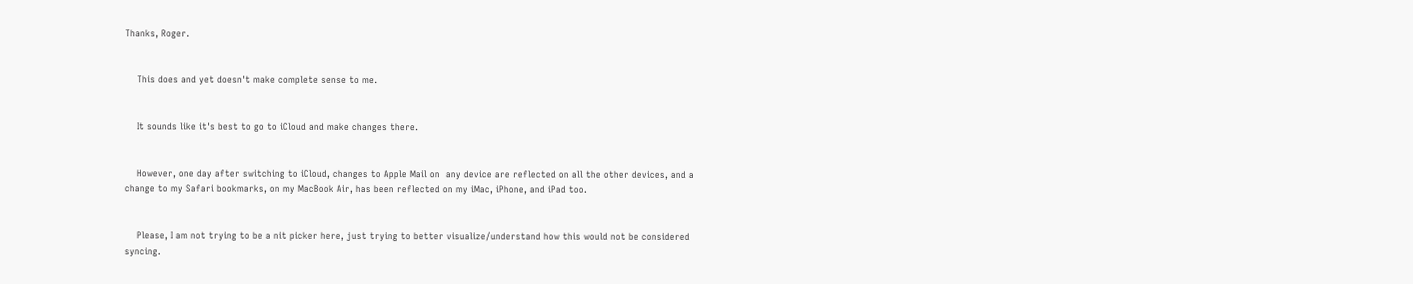Thanks, Roger.


    This does and yet doesn't make complete sense to me.


    It sounds like it's best to go to iCloud and make changes there.


    However, one day after switching to iCloud, changes to Apple Mail on  any device are reflected on all the other devices, and a change to my Safari bookmarks, on my MacBook Air, has been reflected on my iMac, iPhone, and iPad too.


    Please, I am not trying to be a nit picker here, just trying to better visualize/understand how this would not be considered syncing.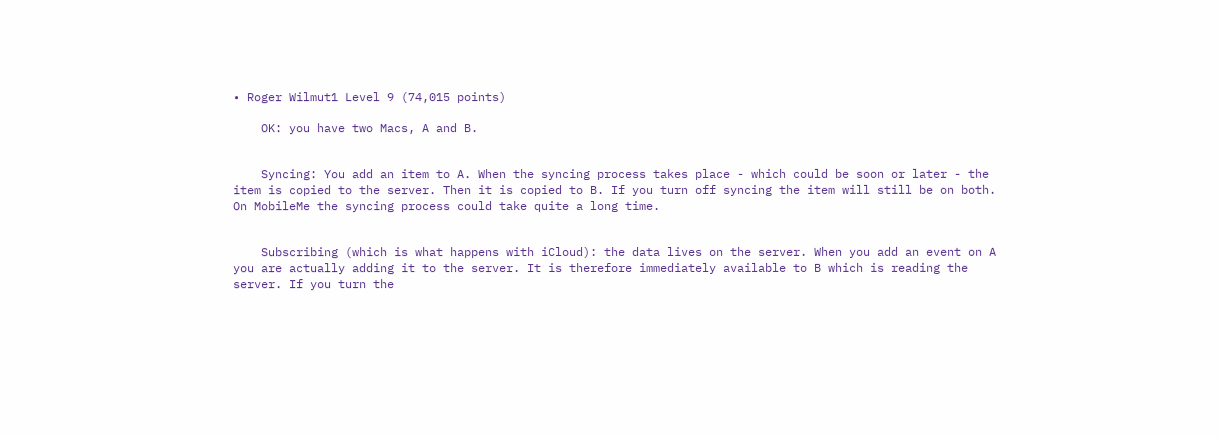• Roger Wilmut1 Level 9 (74,015 points)

    OK: you have two Macs, A and B.


    Syncing: You add an item to A. When the syncing process takes place - which could be soon or later - the item is copied to the server. Then it is copied to B. If you turn off syncing the item will still be on both. On MobileMe the syncing process could take quite a long time.


    Subscribing (which is what happens with iCloud): the data lives on the server. When you add an event on A you are actually adding it to the server. It is therefore immediately available to B which is reading the server. If you turn the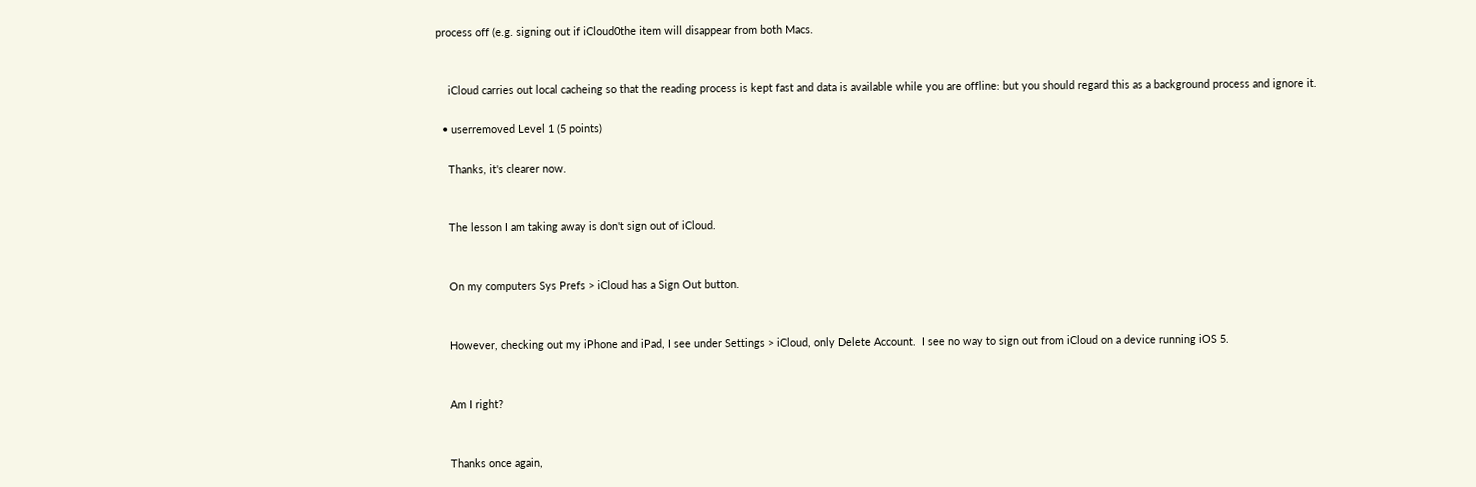process off (e.g. signing out if iCloud0the item will disappear from both Macs.


    iCloud carries out local cacheing so that the reading process is kept fast and data is available while you are offline: but you should regard this as a background process and ignore it.

  • userremoved Level 1 (5 points)

    Thanks, it's clearer now.


    The lesson I am taking away is don't sign out of iCloud.


    On my computers Sys Prefs > iCloud has a Sign Out button.


    However, checking out my iPhone and iPad, I see under Settings > iCloud, only Delete Account.  I see no way to sign out from iCloud on a device running iOS 5.


    Am I right?


    Thanks once again,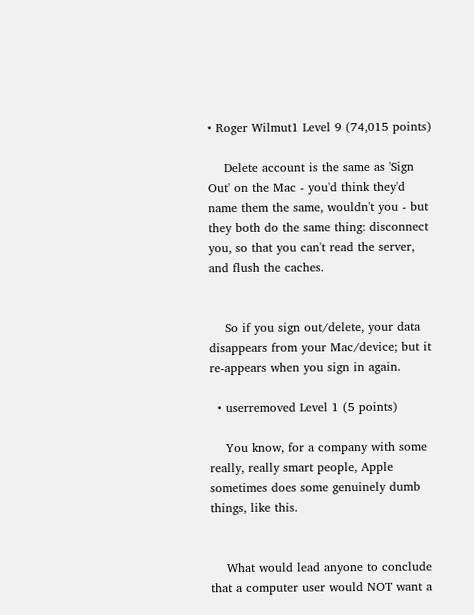• Roger Wilmut1 Level 9 (74,015 points)

    Delete account is the same as 'Sign Out' on the Mac - you'd think they'd name them the same, wouldn't you - but they both do the same thing: disconnect you, so that you can't read the server, and flush the caches.


    So if you sign out/delete, your data disappears from your Mac/device; but it re-appears when you sign in again.

  • userremoved Level 1 (5 points)

    You know, for a company with some really, really smart people, Apple sometimes does some genuinely dumb things, like this.


    What would lead anyone to conclude that a computer user would NOT want a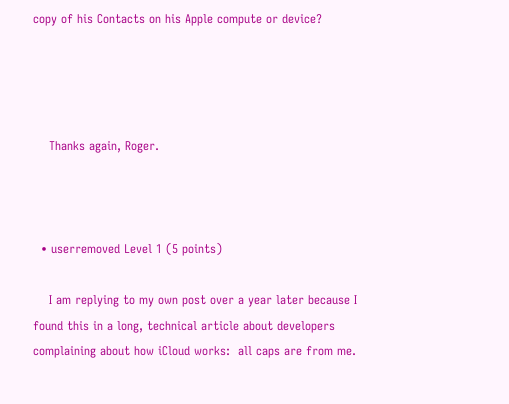copy of his Contacts on his Apple compute or device?




    Thanks again, Roger.



  • userremoved Level 1 (5 points)

    I am replying to my own post over a year later because I found this in a long, technical article about developers complaining about how iCloud works:  all caps are from me.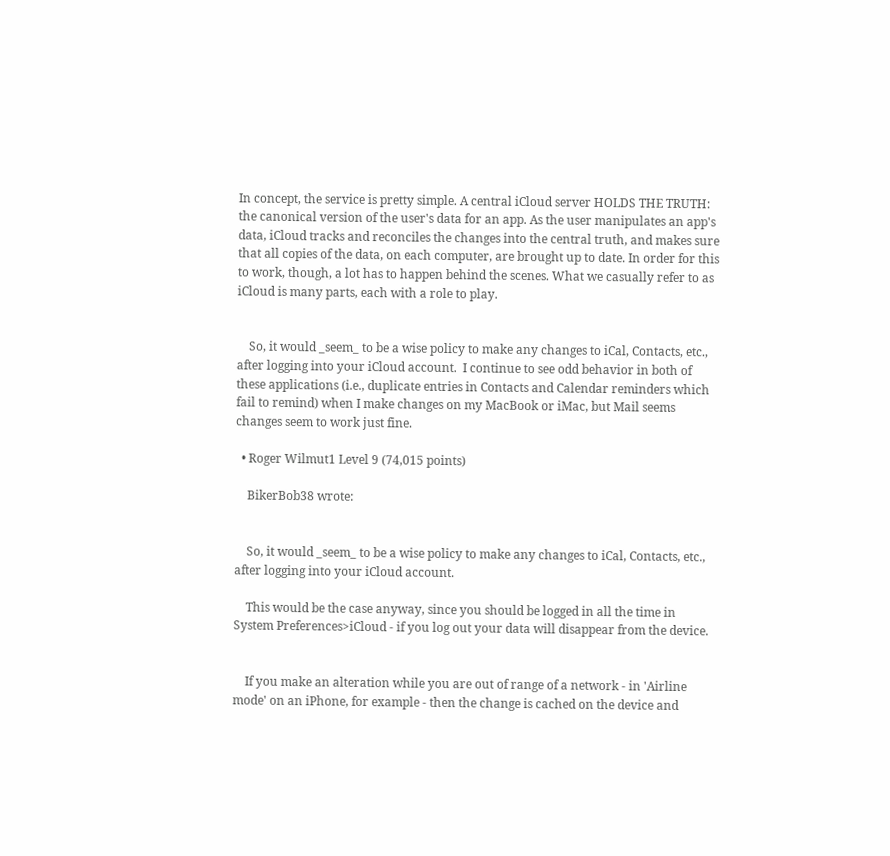In concept, the service is pretty simple. A central iCloud server HOLDS THE TRUTH: the canonical version of the user's data for an app. As the user manipulates an app's data, iCloud tracks and reconciles the changes into the central truth, and makes sure that all copies of the data, on each computer, are brought up to date. In order for this to work, though, a lot has to happen behind the scenes. What we casually refer to as iCloud is many parts, each with a role to play.


    So, it would _seem_ to be a wise policy to make any changes to iCal, Contacts, etc., after logging into your iCloud account.  I continue to see odd behavior in both of these applications (i.e., duplicate entries in Contacts and Calendar reminders which fail to remind) when I make changes on my MacBook or iMac, but Mail seems changes seem to work just fine.

  • Roger Wilmut1 Level 9 (74,015 points)

    BikerBob38 wrote:


    So, it would _seem_ to be a wise policy to make any changes to iCal, Contacts, etc., after logging into your iCloud account.

    This would be the case anyway, since you should be logged in all the time in System Preferences>iCloud - if you log out your data will disappear from the device.


    If you make an alteration while you are out of range of a network - in 'Airline mode' on an iPhone, for example - then the change is cached on the device and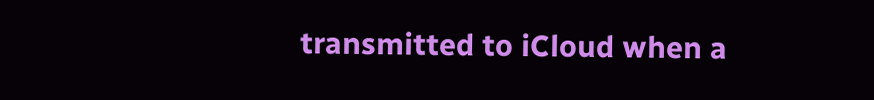transmitted to iCloud when a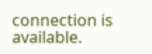connection is available.